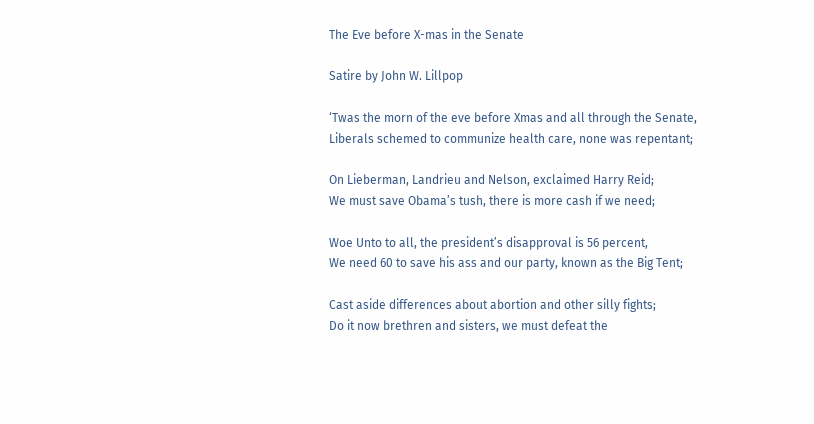The Eve before X-mas in the Senate

Satire by John W. Lillpop

‘Twas the morn of the eve before Xmas and all through the Senate,
Liberals schemed to communize health care, none was repentant;

On Lieberman, Landrieu and Nelson, exclaimed Harry Reid;
We must save Obama’s tush, there is more cash if we need;

Woe Unto to all, the president’s disapproval is 56 percent,
We need 60 to save his ass and our party, known as the Big Tent;

Cast aside differences about abortion and other silly fights;
Do it now brethren and sisters, we must defeat the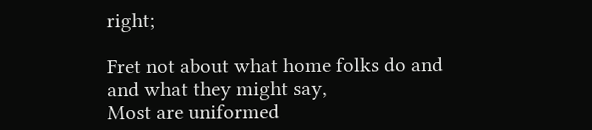right;

Fret not about what home folks do and and what they might say,
Most are uniformed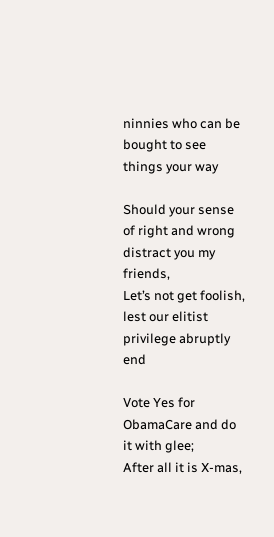ninnies who can be bought to see things your way

Should your sense of right and wrong distract you my friends,
Let’s not get foolish, lest our elitist privilege abruptly end

Vote Yes for ObamaCare and do it with glee;
After all it is X-mas,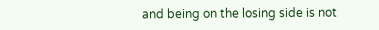and being on the losing side is not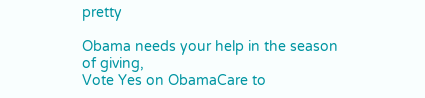pretty

Obama needs your help in the season of giving,
Vote Yes on ObamaCare to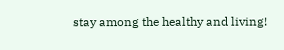stay among the healthy and living!